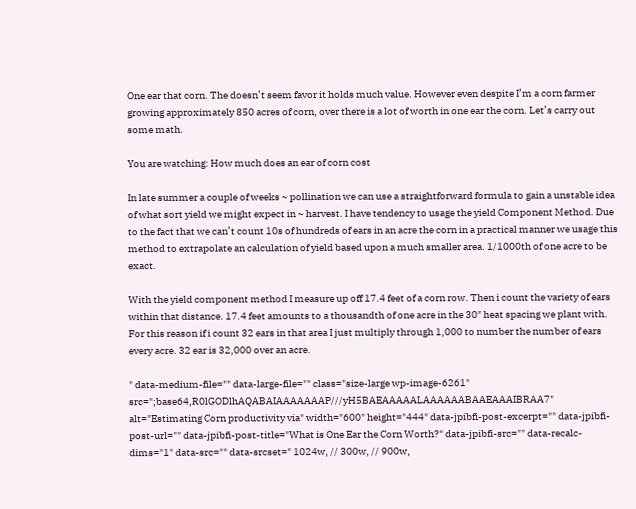One ear that corn. The doesn’t seem favor it holds much value. However even despite I’m a corn farmer growing approximately 850 acres of corn, over there is a lot of worth in one ear the corn. Let’s carry out some math.

You are watching: How much does an ear of corn cost

In late summer a couple of weeks ~ pollination we can use a straightforward formula to gain a unstable idea of what sort yield we might expect in ~ harvest. I have tendency to usage the yield Component Method. Due to the fact that we can’t count 10s of hundreds of ears in an acre the corn in a practical manner we usage this method to extrapolate an calculation of yield based upon a much smaller area. 1/1000th of one acre to be exact.

With the yield component method I measure up off 17.4 feet of a corn row. Then i count the variety of ears within that distance. 17.4 feet amounts to a thousandth of one acre in the 30″ heat spacing we plant with. For this reason if i count 32 ears in that area I just multiply through 1,000 to number the number of ears every acre. 32 ear is 32,000 over an acre.

" data-medium-file="" data-large-file="" class="size-large wp-image-6261" src=";base64,R0lGODlhAQABAIAAAAAAAP///yH5BAEAAAAALAAAAAABAAEAAAIBRAA7" alt="Estimating Corn productivity via" width="600" height="444" data-jpibfi-post-excerpt="" data-jpibfi-post-url="" data-jpibfi-post-title="What is One Ear the Corn Worth?" data-jpibfi-src="" data-recalc-dims="1" data-src="" data-srcset=" 1024w, // 300w, // 900w,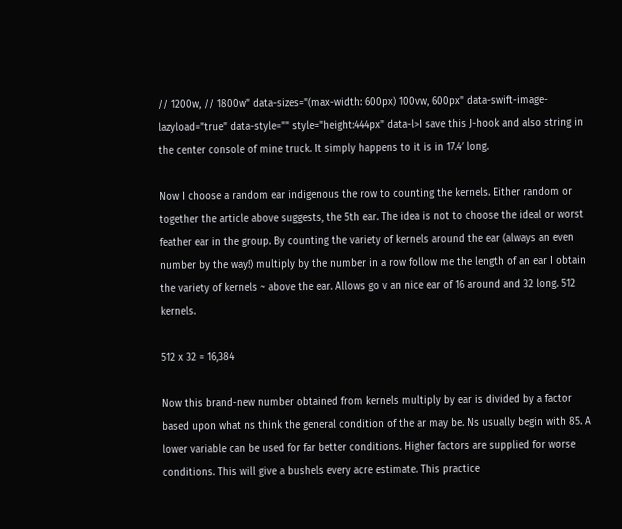// 1200w, // 1800w" data-sizes="(max-width: 600px) 100vw, 600px" data-swift-image-lazyload="true" data-style="" style="height:444px" data-l>I save this J-hook and also string in the center console of mine truck. It simply happens to it is in 17.4′ long.

Now I choose a random ear indigenous the row to counting the kernels. Either random or together the article above suggests, the 5th ear. The idea is not to choose the ideal or worst feather ear in the group. By counting the variety of kernels around the ear (always an even number by the way!) multiply by the number in a row follow me the length of an ear I obtain the variety of kernels ~ above the ear. Allows go v an nice ear of 16 around and 32 long. 512 kernels.

512 x 32 = 16,384

Now this brand-new number obtained from kernels multiply by ear is divided by a factor based upon what ns think the general condition of the ar may be. Ns usually begin with 85. A lower variable can be used for far better conditions. Higher factors are supplied for worse conditions. This will give a bushels every acre estimate. This practice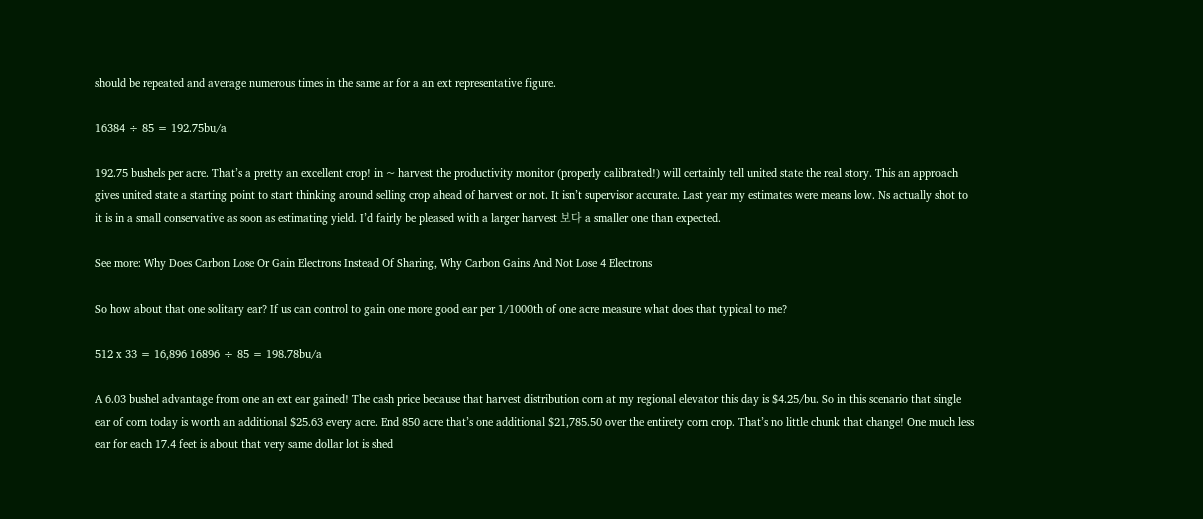should be repeated and average numerous times in the same ar for a an ext representative figure.

16384 ÷ 85 = 192.75bu/a

192.75 bushels per acre. That’s a pretty an excellent crop! in ~ harvest the productivity monitor (properly calibrated!) will certainly tell united state the real story. This an approach gives united state a starting point to start thinking around selling crop ahead of harvest or not. It isn’t supervisor accurate. Last year my estimates were means low. Ns actually shot to it is in a small conservative as soon as estimating yield. I’d fairly be pleased with a larger harvest 보다 a smaller one than expected.

See more: Why Does Carbon Lose Or Gain Electrons Instead Of Sharing, Why Carbon Gains And Not Lose 4 Electrons

So how about that one solitary ear? If us can control to gain one more good ear per 1/1000th of one acre measure what does that typical to me?

512 x 33 = 16,896 16896 ÷ 85 = 198.78bu/a

A 6.03 bushel advantage from one an ext ear gained! The cash price because that harvest distribution corn at my regional elevator this day is $4.25/bu. So in this scenario that single ear of corn today is worth an additional $25.63 every acre. End 850 acre that’s one additional $21,785.50 over the entirety corn crop. That’s no little chunk that change! One much less ear for each 17.4 feet is about that very same dollar lot is shed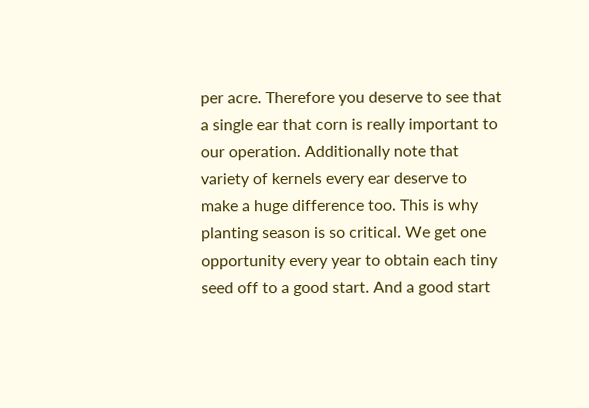per acre. Therefore you deserve to see that a single ear that corn is really important to our operation. Additionally note that variety of kernels every ear deserve to make a huge difference too. This is why planting season is so critical. We get one opportunity every year to obtain each tiny seed off to a good start. And a good start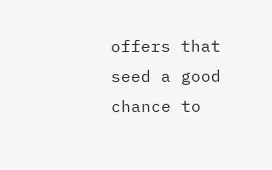offers that seed a good chance to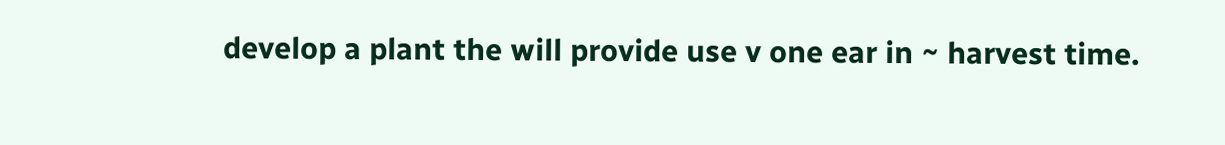develop a plant the will provide use v one ear in ~ harvest time.